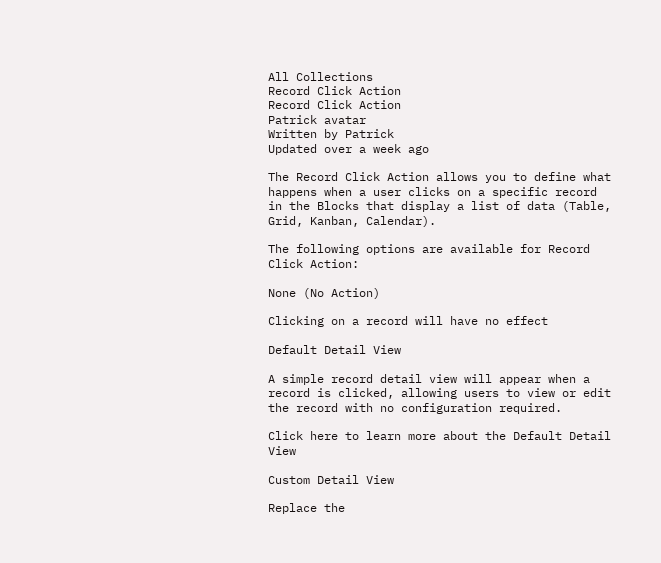All Collections
Record Click Action
Record Click Action
Patrick avatar
Written by Patrick
Updated over a week ago

The Record Click Action allows you to define what happens when a user clicks on a specific record in the Blocks that display a list of data (Table, Grid, Kanban, Calendar).

The following options are available for Record Click Action:

None (No Action)

Clicking on a record will have no effect

Default Detail View

A simple record detail view will appear when a record is clicked, allowing users to view or edit the record with no configuration required.

Click here to learn more about the Default Detail View

Custom Detail View

Replace the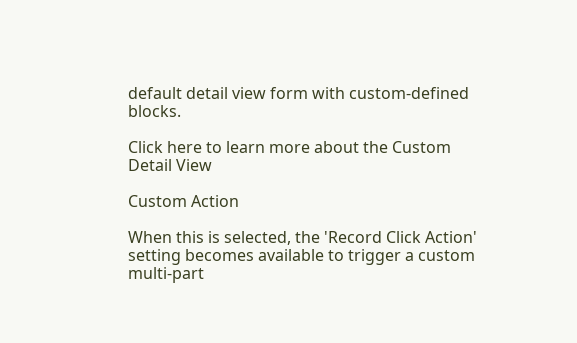default detail view form with custom-defined blocks.

Click here to learn more about the Custom Detail View

Custom Action

When this is selected, the 'Record Click Action' setting becomes available to trigger a custom multi-part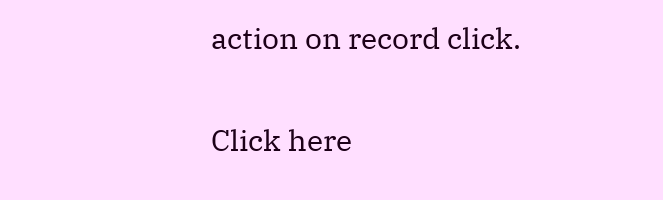action on record click.

Click here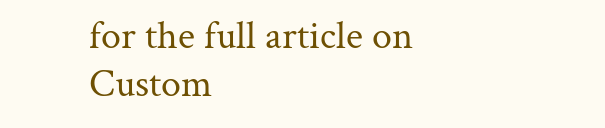for the full article on Custom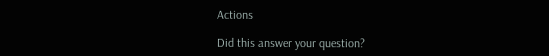Actions

Did this answer your question?